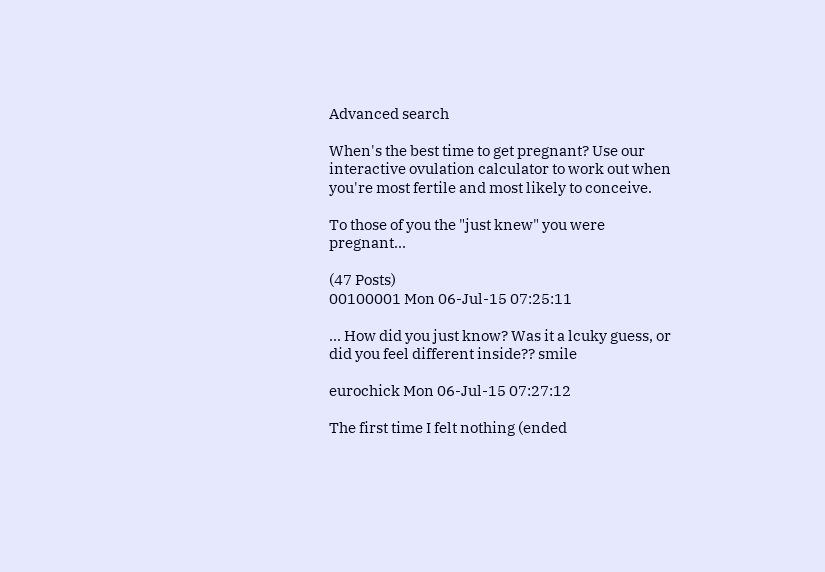Advanced search

When's the best time to get pregnant? Use our interactive ovulation calculator to work out when you're most fertile and most likely to conceive.

To those of you the "just knew" you were pregnant...

(47 Posts)
00100001 Mon 06-Jul-15 07:25:11

... How did you just know? Was it a lcuky guess, or did you feel different inside?? smile

eurochick Mon 06-Jul-15 07:27:12

The first time I felt nothing (ended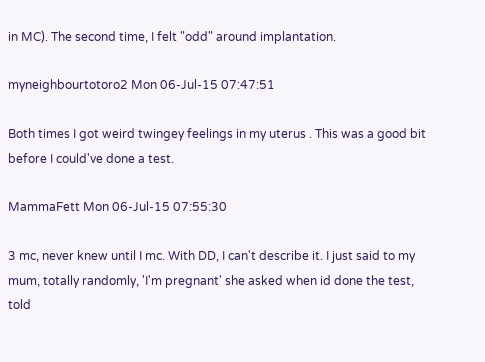in MC). The second time, I felt "odd" around implantation.

myneighbourtotoro2 Mon 06-Jul-15 07:47:51

Both times I got weird twingey feelings in my uterus . This was a good bit before I could've done a test.

MammaFett Mon 06-Jul-15 07:55:30

3 mc, never knew until I mc. With DD, I can't describe it. I just said to my mum, totally randomly, 'I'm pregnant' she asked when id done the test, told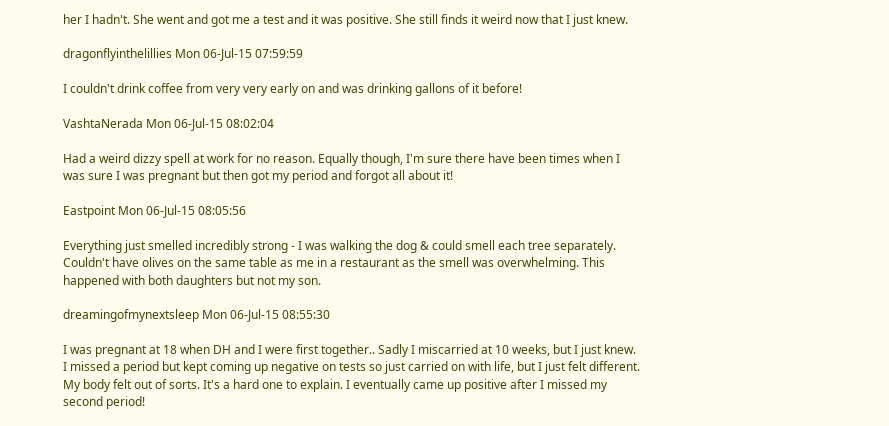her I hadn't. She went and got me a test and it was positive. She still finds it weird now that I just knew.

dragonflyinthelillies Mon 06-Jul-15 07:59:59

I couldn't drink coffee from very very early on and was drinking gallons of it before!

VashtaNerada Mon 06-Jul-15 08:02:04

Had a weird dizzy spell at work for no reason. Equally though, I'm sure there have been times when I was sure I was pregnant but then got my period and forgot all about it!

Eastpoint Mon 06-Jul-15 08:05:56

Everything just smelled incredibly strong - I was walking the dog & could smell each tree separately. Couldn't have olives on the same table as me in a restaurant as the smell was overwhelming. This happened with both daughters but not my son.

dreamingofmynextsleep Mon 06-Jul-15 08:55:30

I was pregnant at 18 when DH and I were first together.. Sadly I miscarried at 10 weeks, but I just knew. I missed a period but kept coming up negative on tests so just carried on with life, but I just felt different. My body felt out of sorts. It's a hard one to explain. I eventually came up positive after I missed my second period!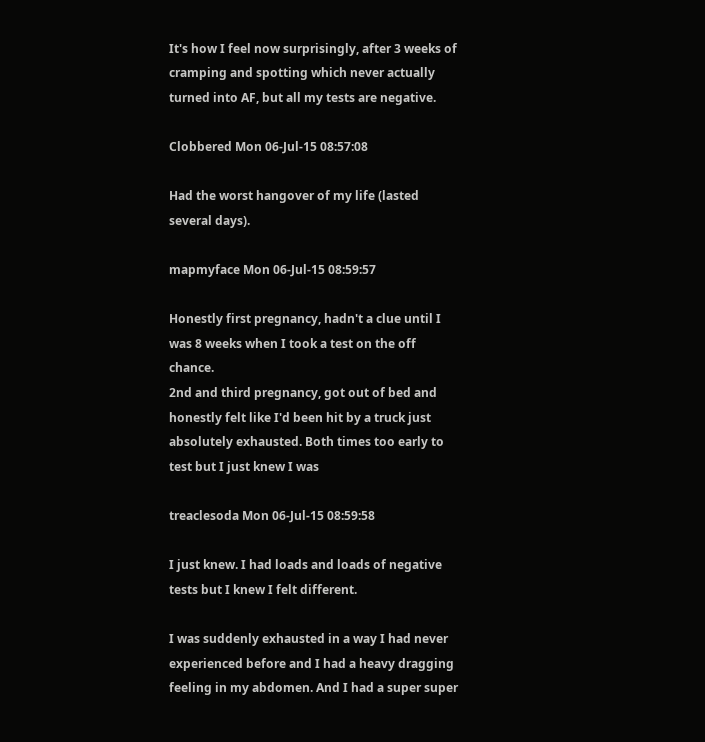It's how I feel now surprisingly, after 3 weeks of cramping and spotting which never actually turned into AF, but all my tests are negative.

Clobbered Mon 06-Jul-15 08:57:08

Had the worst hangover of my life (lasted several days).

mapmyface Mon 06-Jul-15 08:59:57

Honestly first pregnancy, hadn't a clue until I was 8 weeks when I took a test on the off chance.
2nd and third pregnancy, got out of bed and honestly felt like I'd been hit by a truck just absolutely exhausted. Both times too early to test but I just knew I was

treaclesoda Mon 06-Jul-15 08:59:58

I just knew. I had loads and loads of negative tests but I knew I felt different.

I was suddenly exhausted in a way I had never experienced before and I had a heavy dragging feeling in my abdomen. And I had a super super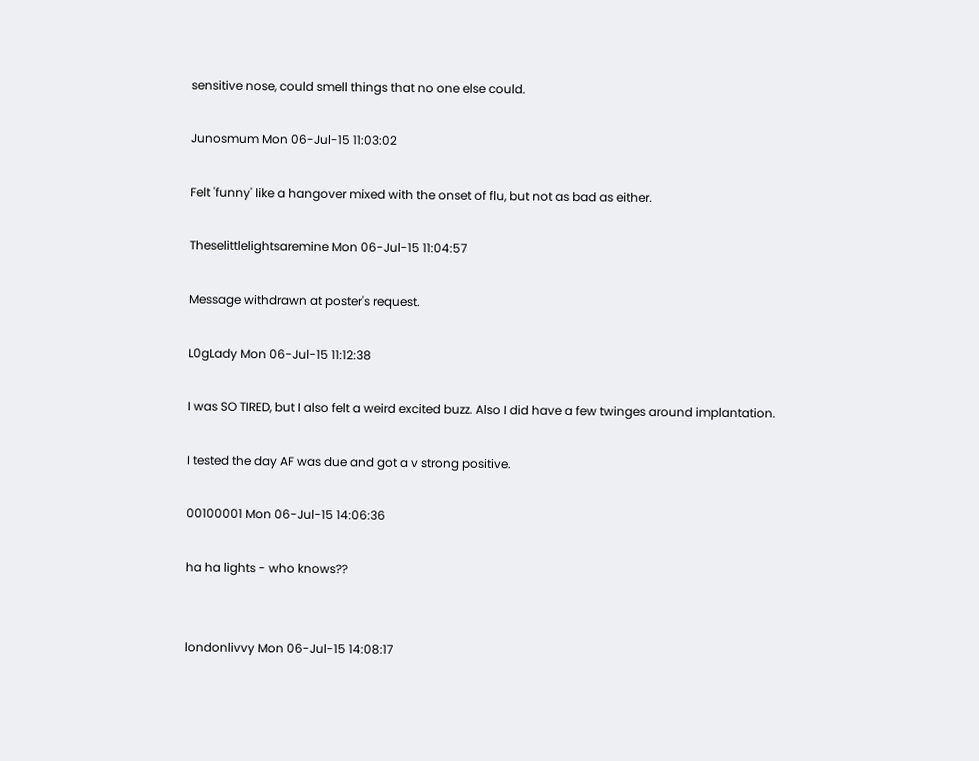sensitive nose, could smell things that no one else could.

Junosmum Mon 06-Jul-15 11:03:02

Felt 'funny' like a hangover mixed with the onset of flu, but not as bad as either.

Theselittlelightsaremine Mon 06-Jul-15 11:04:57

Message withdrawn at poster's request.

L0gLady Mon 06-Jul-15 11:12:38

I was SO TIRED, but I also felt a weird excited buzz. Also I did have a few twinges around implantation.

I tested the day AF was due and got a v strong positive.

00100001 Mon 06-Jul-15 14:06:36

ha ha lights - who knows??


londonlivvy Mon 06-Jul-15 14:08:17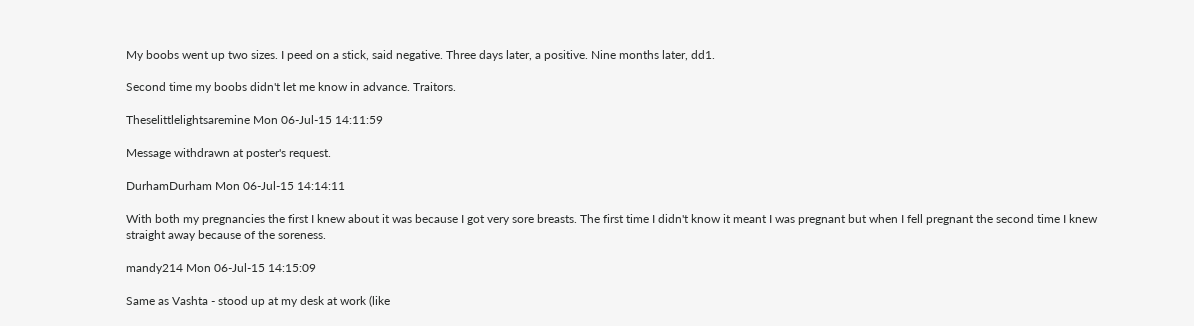My boobs went up two sizes. I peed on a stick, said negative. Three days later, a positive. Nine months later, dd1.

Second time my boobs didn't let me know in advance. Traitors.

Theselittlelightsaremine Mon 06-Jul-15 14:11:59

Message withdrawn at poster's request.

DurhamDurham Mon 06-Jul-15 14:14:11

With both my pregnancies the first I knew about it was because I got very sore breasts. The first time I didn't know it meant I was pregnant but when I fell pregnant the second time I knew straight away because of the soreness.

mandy214 Mon 06-Jul-15 14:15:09

Same as Vashta - stood up at my desk at work (like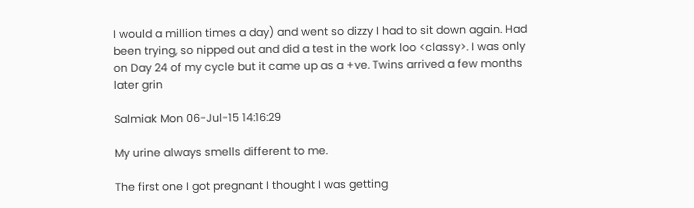I would a million times a day) and went so dizzy I had to sit down again. Had been trying, so nipped out and did a test in the work loo <classy>. I was only on Day 24 of my cycle but it came up as a +ve. Twins arrived a few months later grin

Salmiak Mon 06-Jul-15 14:16:29

My urine always smells different to me.

The first one I got pregnant I thought I was getting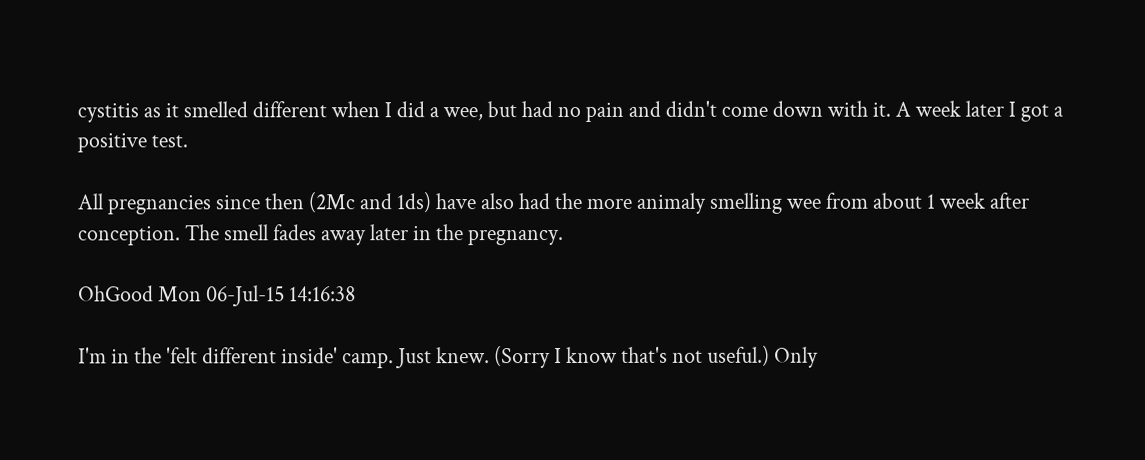cystitis as it smelled different when I did a wee, but had no pain and didn't come down with it. A week later I got a positive test.

All pregnancies since then (2Mc and 1ds) have also had the more animaly smelling wee from about 1 week after conception. The smell fades away later in the pregnancy.

OhGood Mon 06-Jul-15 14:16:38

I'm in the 'felt different inside' camp. Just knew. (Sorry I know that's not useful.) Only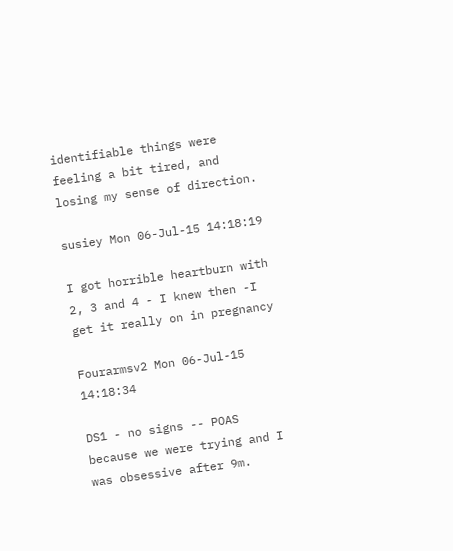identifiable things were feeling a bit tired, and losing my sense of direction.

susiey Mon 06-Jul-15 14:18:19

I got horrible heartburn with 2, 3 and 4 - I knew then -I get it really on in pregnancy

Fourarmsv2 Mon 06-Jul-15 14:18:34

DS1 - no signs -- POAS because we were trying and I was obsessive after 9m.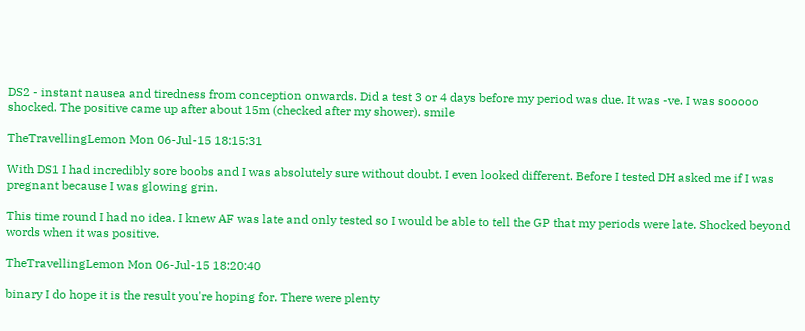DS2 - instant nausea and tiredness from conception onwards. Did a test 3 or 4 days before my period was due. It was -ve. I was sooooo shocked. The positive came up after about 15m (checked after my shower). smile

TheTravellingLemon Mon 06-Jul-15 18:15:31

With DS1 I had incredibly sore boobs and I was absolutely sure without doubt. I even looked different. Before I tested DH asked me if I was pregnant because I was glowing grin.

This time round I had no idea. I knew AF was late and only tested so I would be able to tell the GP that my periods were late. Shocked beyond words when it was positive.

TheTravellingLemon Mon 06-Jul-15 18:20:40

binary I do hope it is the result you're hoping for. There were plenty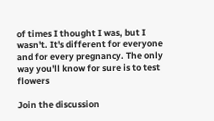of times I thought I was, but I wasn't. It's different for everyone and for every pregnancy. The only way you'll know for sure is to test flowers

Join the discussion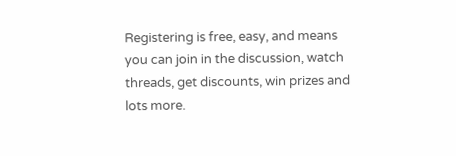Registering is free, easy, and means you can join in the discussion, watch threads, get discounts, win prizes and lots more.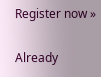Register now »

Already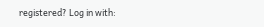registered? Log in with: